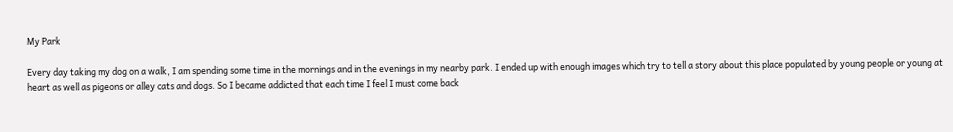My Park

Every day taking my dog on a walk, I am spending some time in the mornings and in the evenings in my nearby park. I ended up with enough images which try to tell a story about this place populated by young people or young at heart as well as pigeons or alley cats and dogs. So I became addicted that each time I feel I must come back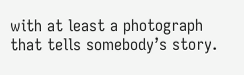with at least a photograph that tells somebody’s story.